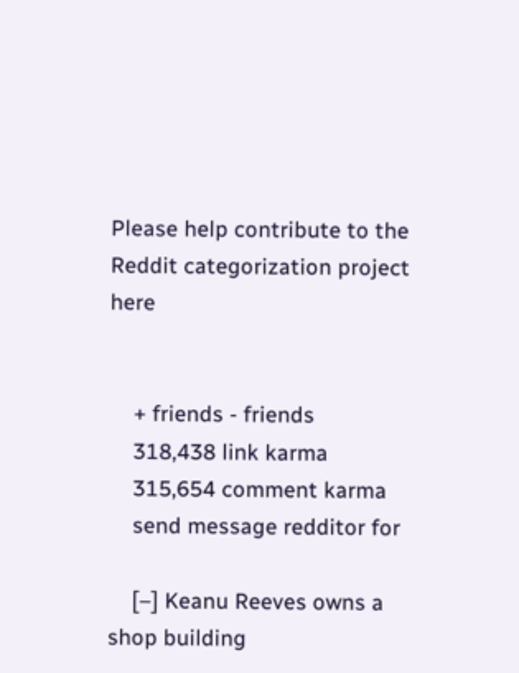Please help contribute to the Reddit categorization project here


    + friends - friends
    318,438 link karma
    315,654 comment karma
    send message redditor for

    [–] Keanu Reeves owns a shop building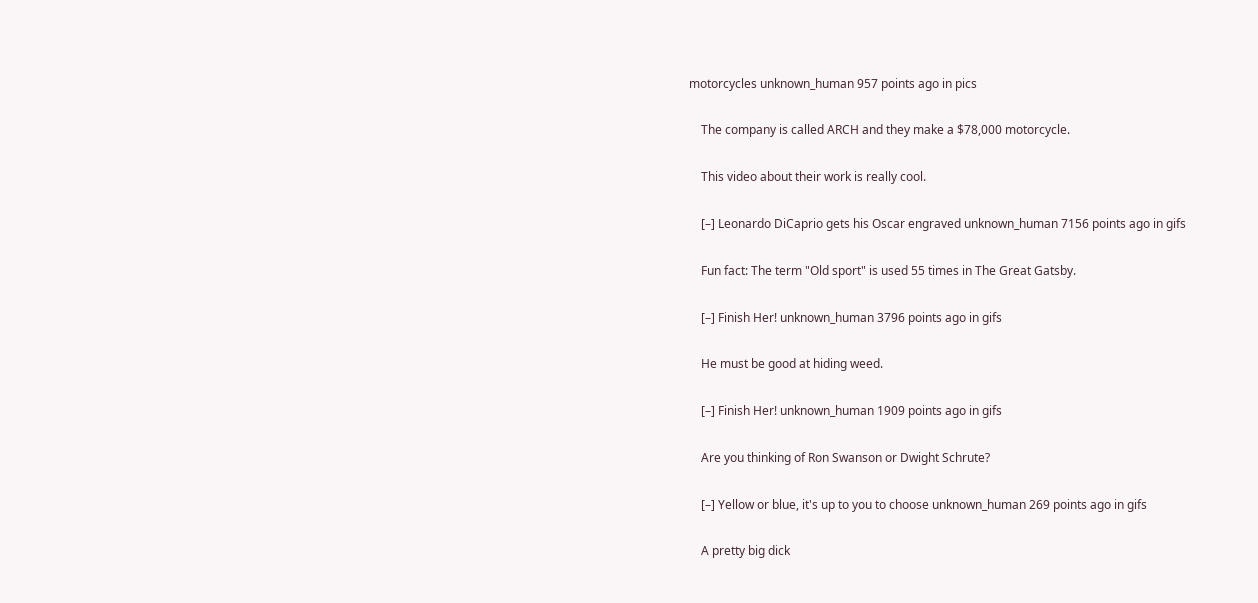motorcycles unknown_human 957 points ago in pics

    The company is called ARCH and they make a $78,000 motorcycle.

    This video about their work is really cool.

    [–] Leonardo DiCaprio gets his Oscar engraved unknown_human 7156 points ago in gifs

    Fun fact: The term "Old sport" is used 55 times in The Great Gatsby.

    [–] Finish Her! unknown_human 3796 points ago in gifs

    He must be good at hiding weed.

    [–] Finish Her! unknown_human 1909 points ago in gifs

    Are you thinking of Ron Swanson or Dwight Schrute?

    [–] Yellow or blue, it's up to you to choose unknown_human 269 points ago in gifs

    A pretty big dick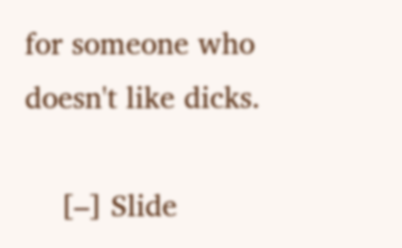for someone who doesn't like dicks.

    [–] Slide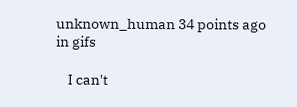unknown_human 34 points ago in gifs

    I can't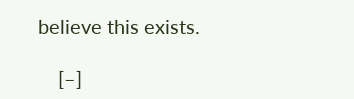believe this exists.

    [–]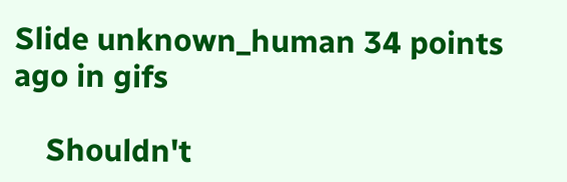Slide unknown_human 34 points ago in gifs

    Shouldn't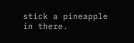stick a pineapple in there.